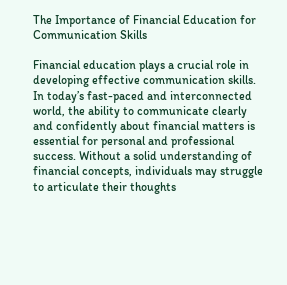The Importance of Financial Education for Communication Skills

Financial education plays a crucial role in developing effective communication skills. In today’s fast-paced and interconnected world, the ability to communicate clearly and confidently about financial matters is essential for personal and professional success. Without a solid understanding of financial concepts, individuals may struggle to articulate their thoughts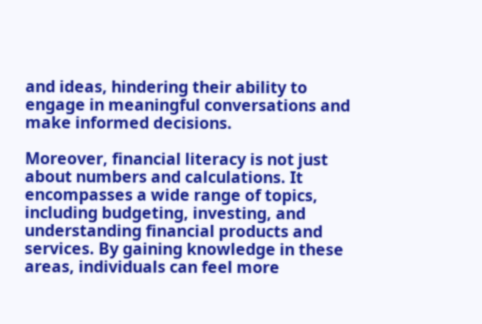and ideas, hindering their ability to engage in meaningful conversations and make informed decisions.

Moreover, financial literacy is not just about numbers and calculations. It encompasses a wide range of topics, including budgeting, investing, and understanding financial products and services. By gaining knowledge in these areas, individuals can feel more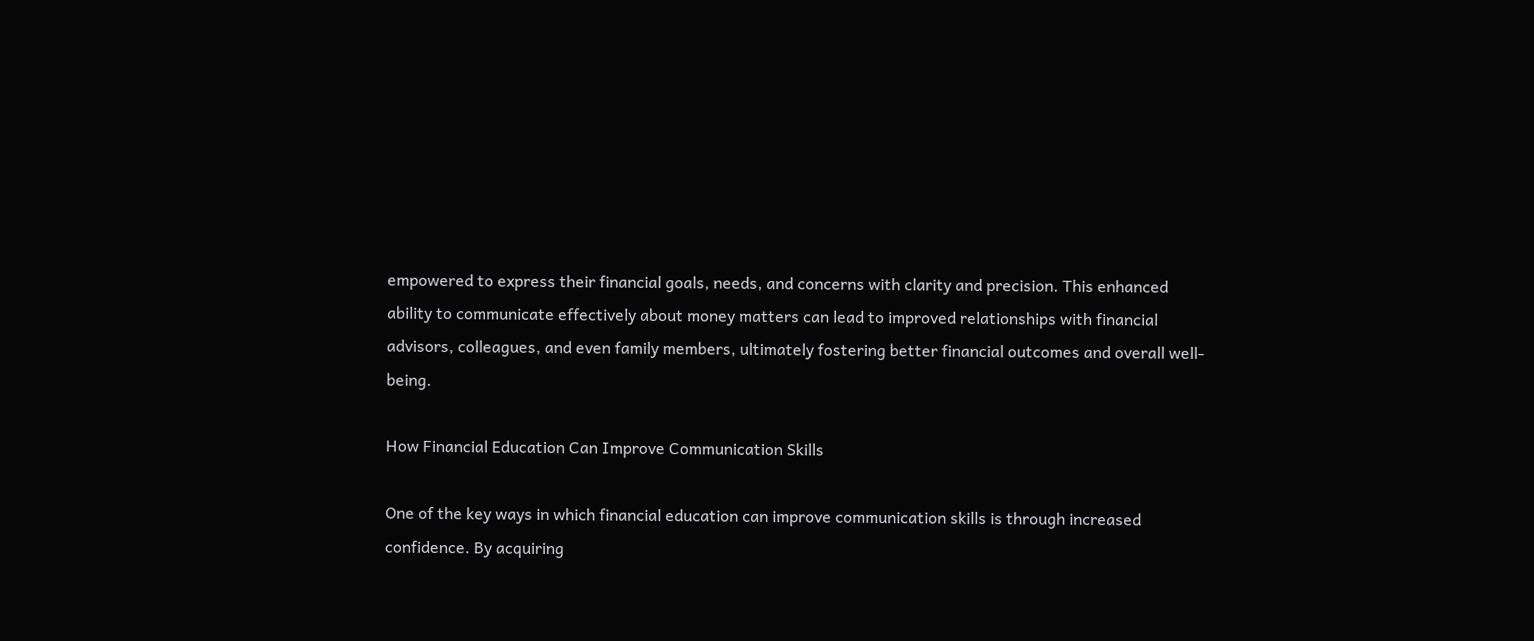empowered to express their financial goals, needs, and concerns with clarity and precision. This enhanced ability to communicate effectively about money matters can lead to improved relationships with financial advisors, colleagues, and even family members, ultimately fostering better financial outcomes and overall well-being.

How Financial Education Can Improve Communication Skills

One of the key ways in which financial education can improve communication skills is through increased confidence. By acquiring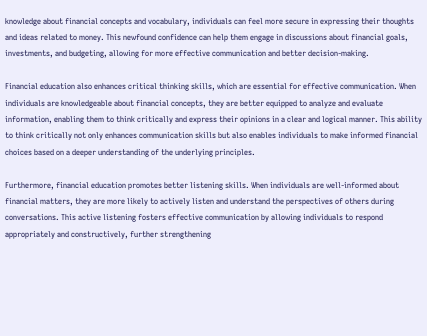knowledge about financial concepts and vocabulary, individuals can feel more secure in expressing their thoughts and ideas related to money. This newfound confidence can help them engage in discussions about financial goals, investments, and budgeting, allowing for more effective communication and better decision-making.

Financial education also enhances critical thinking skills, which are essential for effective communication. When individuals are knowledgeable about financial concepts, they are better equipped to analyze and evaluate information, enabling them to think critically and express their opinions in a clear and logical manner. This ability to think critically not only enhances communication skills but also enables individuals to make informed financial choices based on a deeper understanding of the underlying principles.

Furthermore, financial education promotes better listening skills. When individuals are well-informed about financial matters, they are more likely to actively listen and understand the perspectives of others during conversations. This active listening fosters effective communication by allowing individuals to respond appropriately and constructively, further strengthening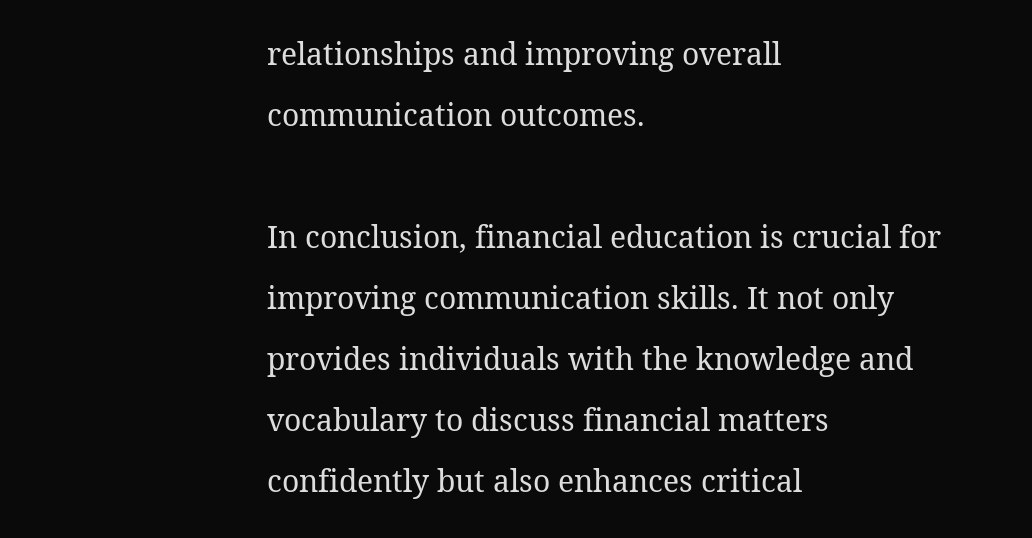relationships and improving overall communication outcomes.

In conclusion, financial education is crucial for improving communication skills. It not only provides individuals with the knowledge and vocabulary to discuss financial matters confidently but also enhances critical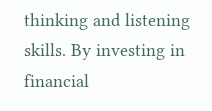thinking and listening skills. By investing in financial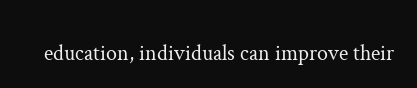education, individuals can improve their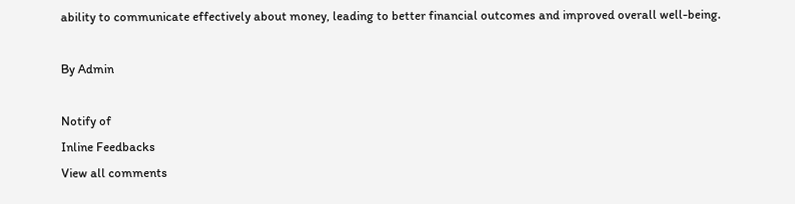ability to communicate effectively about money, leading to better financial outcomes and improved overall well-being.

By Admin

Notify of
Inline Feedbacks
View all comments